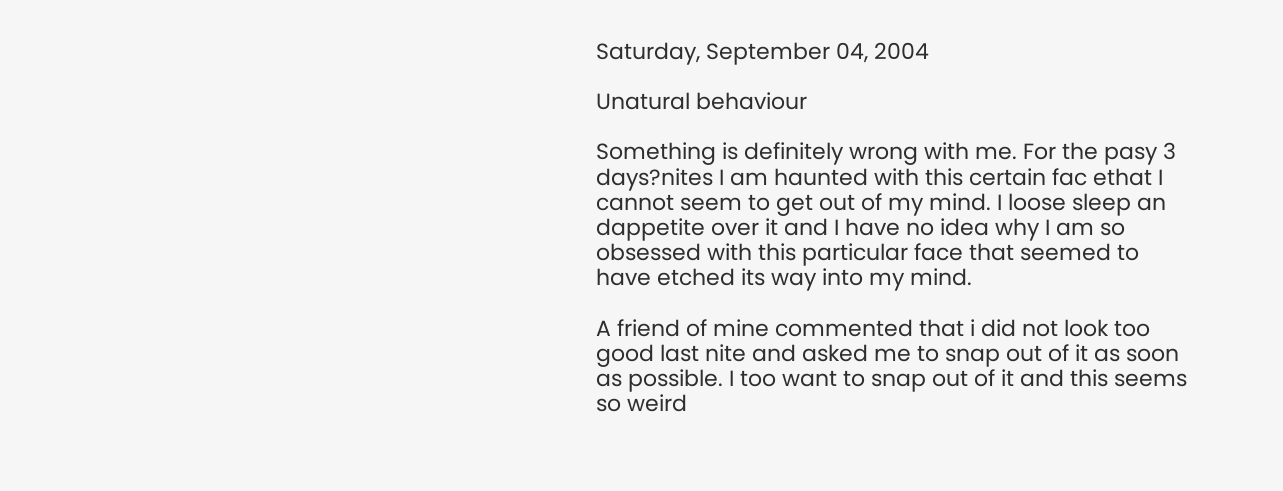Saturday, September 04, 2004

Unatural behaviour

Something is definitely wrong with me. For the pasy 3 days?nites I am haunted with this certain fac ethat I cannot seem to get out of my mind. I loose sleep an dappetite over it and I have no idea why I am so obsessed with this particular face that seemed to have etched its way into my mind.

A friend of mine commented that i did not look too good last nite and asked me to snap out of it as soon as possible. I too want to snap out of it and this seems so weird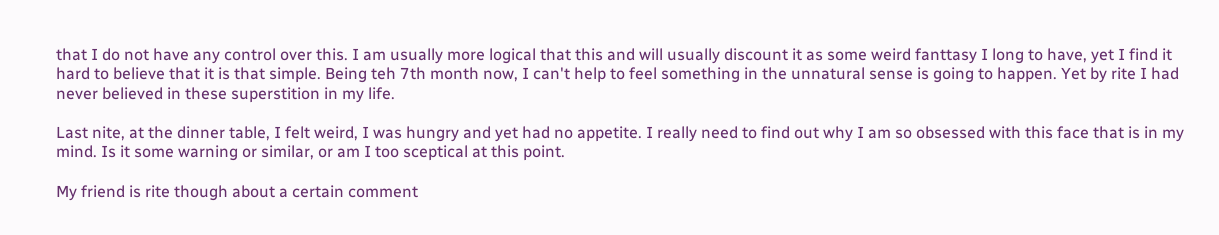that I do not have any control over this. I am usually more logical that this and will usually discount it as some weird fanttasy I long to have, yet I find it hard to believe that it is that simple. Being teh 7th month now, I can't help to feel something in the unnatural sense is going to happen. Yet by rite I had never believed in these superstition in my life.

Last nite, at the dinner table, I felt weird, I was hungry and yet had no appetite. I really need to find out why I am so obsessed with this face that is in my mind. Is it some warning or similar, or am I too sceptical at this point.

My friend is rite though about a certain comment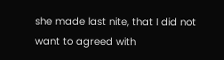she made last nite, that I did not want to agreed with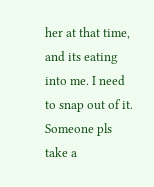her at that time, and its eating into me. I need to snap out of it. Someone pls take a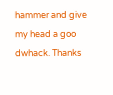hammer and give my head a goo dwhack. Thanks